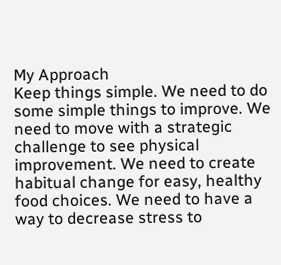My Approach
Keep things simple. We need to do some simple things to improve. We need to move with a strategic challenge to see physical improvement. We need to create habitual change for easy, healthy food choices. We need to have a way to decrease stress to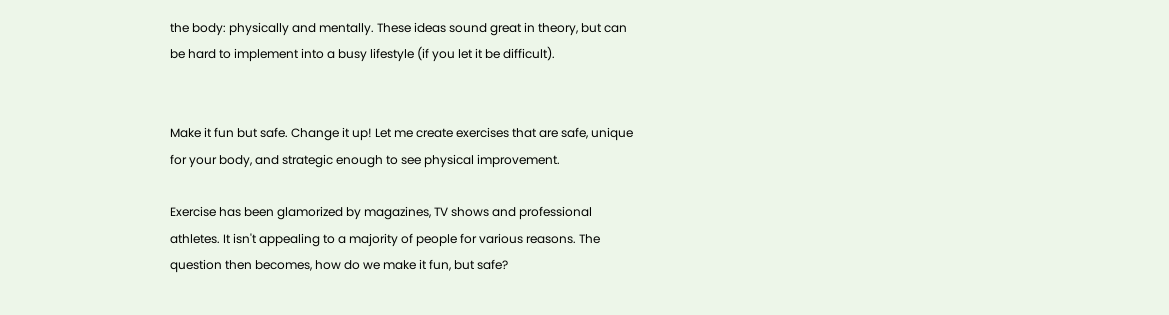the body: physically and mentally. These ideas sound great in theory, but can be hard to implement into a busy lifestyle (if you let it be difficult).


Make it fun but safe. Change it up! Let me create exercises that are safe, unique for your body, and strategic enough to see physical improvement.

Exercise has been glamorized by magazines, TV shows and professional athletes. It isn't appealing to a majority of people for various reasons. The question then becomes, how do we make it fun, but safe?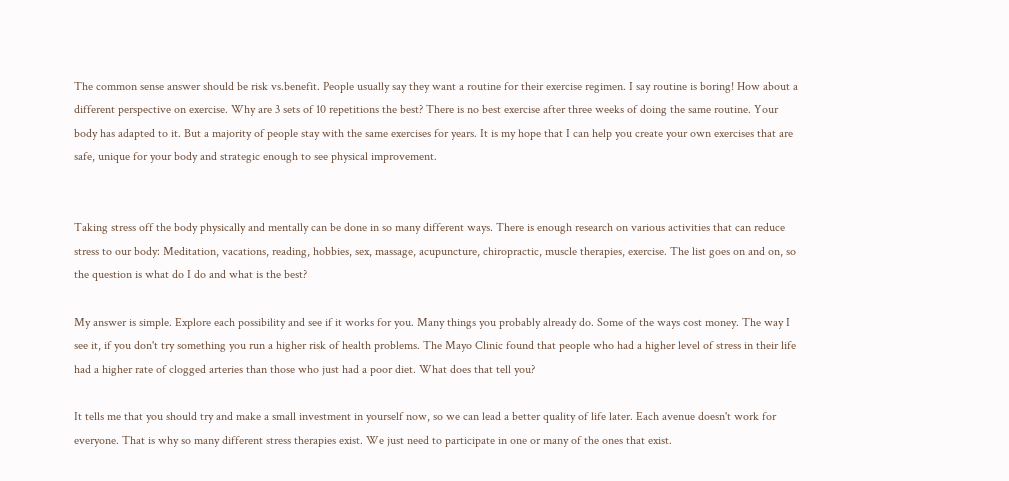The common sense answer should be risk vs.benefit. People usually say they want a routine for their exercise regimen. I say routine is boring! How about a different perspective on exercise. Why are 3 sets of 10 repetitions the best? There is no best exercise after three weeks of doing the same routine. Your body has adapted to it. But a majority of people stay with the same exercises for years. It is my hope that I can help you create your own exercises that are safe, unique for your body and strategic enough to see physical improvement.


Taking stress off the body physically and mentally can be done in so many different ways. There is enough research on various activities that can reduce stress to our body: Meditation, vacations, reading, hobbies, sex, massage, acupuncture, chiropractic, muscle therapies, exercise. The list goes on and on, so the question is what do I do and what is the best?

My answer is simple. Explore each possibility and see if it works for you. Many things you probably already do. Some of the ways cost money. The way I see it, if you don't try something you run a higher risk of health problems. The Mayo Clinic found that people who had a higher level of stress in their life had a higher rate of clogged arteries than those who just had a poor diet. What does that tell you?

It tells me that you should try and make a small investment in yourself now, so we can lead a better quality of life later. Each avenue doesn't work for everyone. That is why so many different stress therapies exist. We just need to participate in one or many of the ones that exist.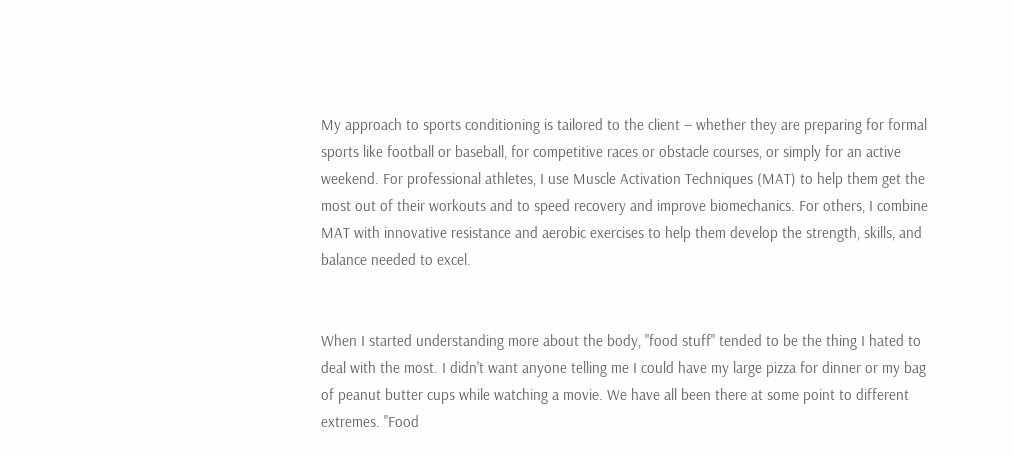My approach to sports conditioning is tailored to the client -- whether they are preparing for formal sports like football or baseball, for competitive races or obstacle courses, or simply for an active weekend. For professional athletes, I use Muscle Activation Techniques (MAT) to help them get the most out of their workouts and to speed recovery and improve biomechanics. For others, I combine MAT with innovative resistance and aerobic exercises to help them develop the strength, skills, and balance needed to excel.


When I started understanding more about the body, "food stuff" tended to be the thing I hated to deal with the most. I didn't want anyone telling me I could have my large pizza for dinner or my bag of peanut butter cups while watching a movie. We have all been there at some point to different extremes. "Food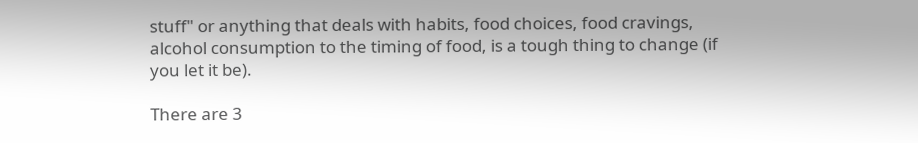stuff" or anything that deals with habits, food choices, food cravings, alcohol consumption to the timing of food, is a tough thing to change (if you let it be).

There are 3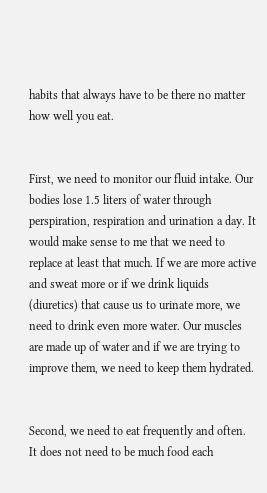habits that always have to be there no matter how well you eat.


First, we need to monitor our fluid intake. Our bodies lose 1.5 liters of water through perspiration, respiration and urination a day. It would make sense to me that we need to replace at least that much. If we are more active and sweat more or if we drink liquids (diuretics) that cause us to urinate more, we need to drink even more water. Our muscles are made up of water and if we are trying to improve them, we need to keep them hydrated.


Second, we need to eat frequently and often. It does not need to be much food each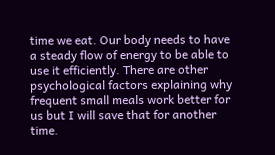time we eat. Our body needs to have a steady flow of energy to be able to use it efficiently. There are other psychological factors explaining why frequent small meals work better for us but I will save that for another time.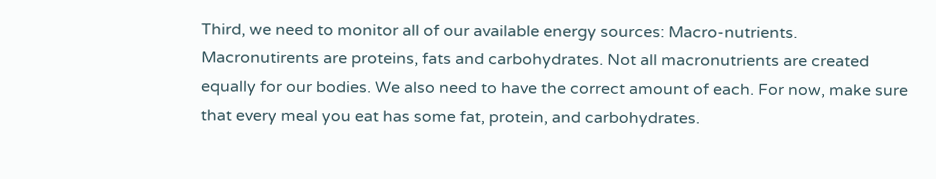Third, we need to monitor all of our available energy sources: Macro-nutrients. Macronutirents are proteins, fats and carbohydrates. Not all macronutrients are created equally for our bodies. We also need to have the correct amount of each. For now, make sure that every meal you eat has some fat, protein, and carbohydrates.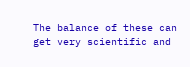The balance of these can get very scientific and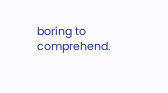boring to comprehend.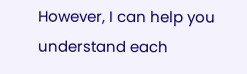However, I can help you understand each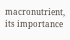macronutrient, its importance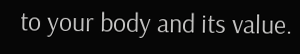to your body and its value.